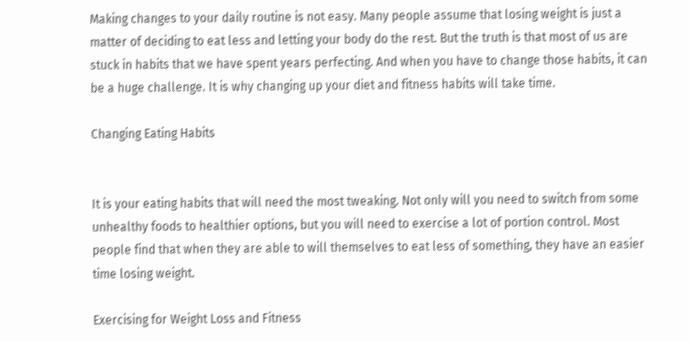Making changes to your daily routine is not easy. Many people assume that losing weight is just a matter of deciding to eat less and letting your body do the rest. But the truth is that most of us are stuck in habits that we have spent years perfecting. And when you have to change those habits, it can be a huge challenge. It is why changing up your diet and fitness habits will take time.

Changing Eating Habits


It is your eating habits that will need the most tweaking. Not only will you need to switch from some unhealthy foods to healthier options, but you will need to exercise a lot of portion control. Most people find that when they are able to will themselves to eat less of something, they have an easier time losing weight.

Exercising for Weight Loss and Fitness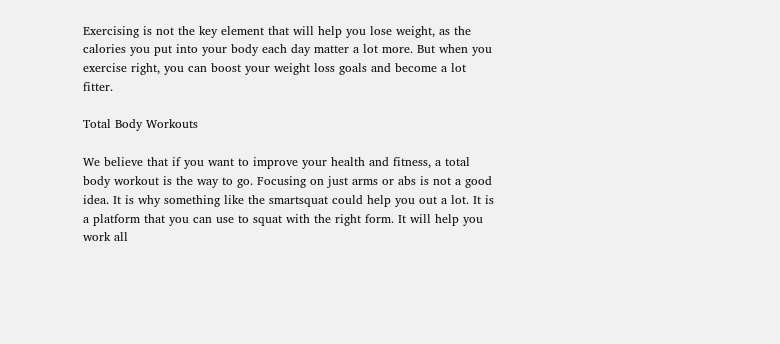Exercising is not the key element that will help you lose weight, as the calories you put into your body each day matter a lot more. But when you exercise right, you can boost your weight loss goals and become a lot fitter.

Total Body Workouts

We believe that if you want to improve your health and fitness, a total body workout is the way to go. Focusing on just arms or abs is not a good idea. It is why something like the smartsquat could help you out a lot. It is a platform that you can use to squat with the right form. It will help you work all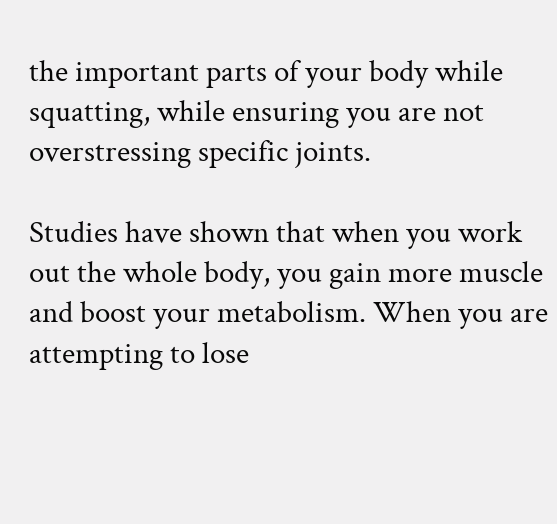the important parts of your body while squatting, while ensuring you are not overstressing specific joints.

Studies have shown that when you work out the whole body, you gain more muscle and boost your metabolism. When you are attempting to lose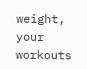weight, your workouts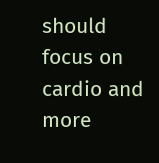should focus on cardio and more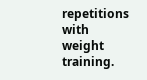repetitions with weight training.